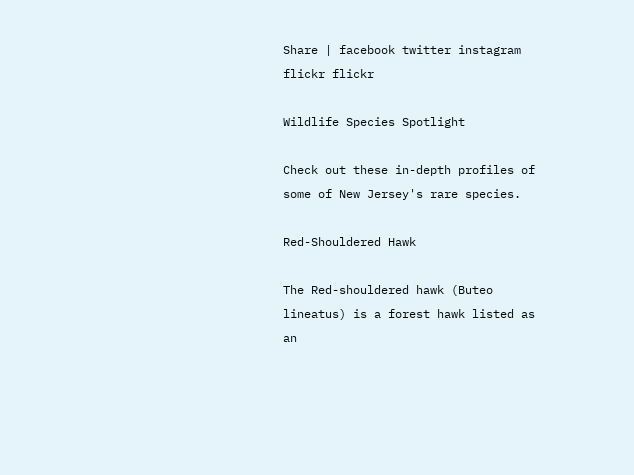Share | facebook twitter instagram flickr flickr

Wildlife Species Spotlight

Check out these in-depth profiles of some of New Jersey's rare species.

Red-Shouldered Hawk

The Red-shouldered hawk (Buteo lineatus) is a forest hawk listed as an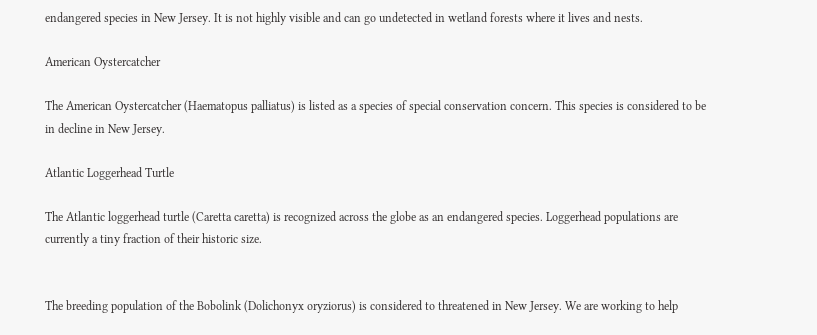endangered species in New Jersey. It is not highly visible and can go undetected in wetland forests where it lives and nests.

American Oystercatcher

The American Oystercatcher (Haematopus palliatus) is listed as a species of special conservation concern. This species is considered to be in decline in New Jersey.

Atlantic Loggerhead Turtle

The Atlantic loggerhead turtle (Caretta caretta) is recognized across the globe as an endangered species. Loggerhead populations are currently a tiny fraction of their historic size.


The breeding population of the Bobolink (Dolichonyx oryziorus) is considered to threatened in New Jersey. We are working to help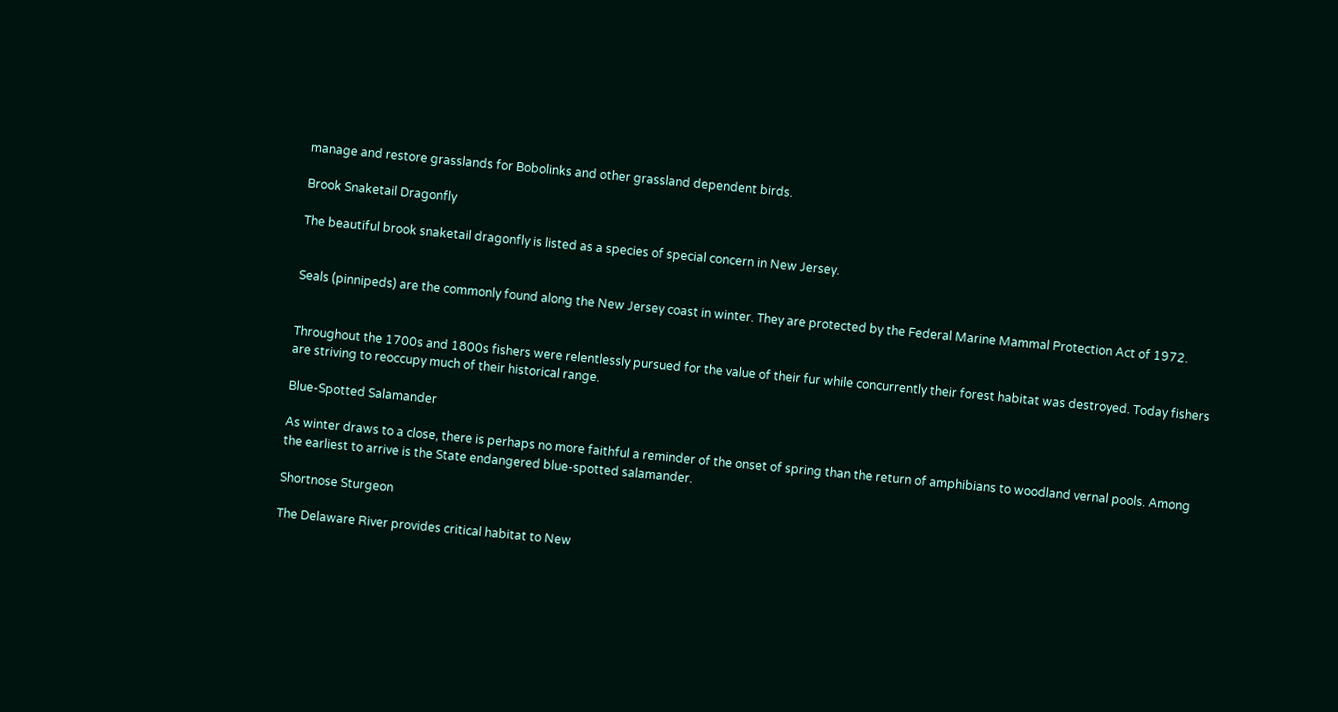manage and restore grasslands for Bobolinks and other grassland dependent birds.

Brook Snaketail Dragonfly

The beautiful brook snaketail dragonfly is listed as a species of special concern in New Jersey.


Seals (pinnipeds) are the commonly found along the New Jersey coast in winter. They are protected by the Federal Marine Mammal Protection Act of 1972.


Throughout the 1700s and 1800s fishers were relentlessly pursued for the value of their fur while concurrently their forest habitat was destroyed. Today fishers are striving to reoccupy much of their historical range.

Blue-Spotted Salamander

As winter draws to a close, there is perhaps no more faithful a reminder of the onset of spring than the return of amphibians to woodland vernal pools. Among the earliest to arrive is the State endangered blue-spotted salamander.

Shortnose Sturgeon

The Delaware River provides critical habitat to New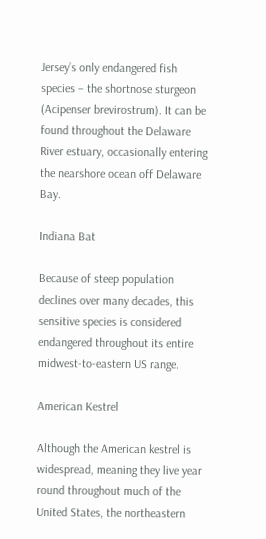Jersey’s only endangered fish species – the shortnose sturgeon (Acipenser brevirostrum). It can be found throughout the Delaware River estuary, occasionally entering the nearshore ocean off Delaware Bay.

Indiana Bat

Because of steep population declines over many decades, this sensitive species is considered endangered throughout its entire midwest-to-eastern US range.

American Kestrel

Although the American kestrel is widespread, meaning they live year round throughout much of the United States, the northeastern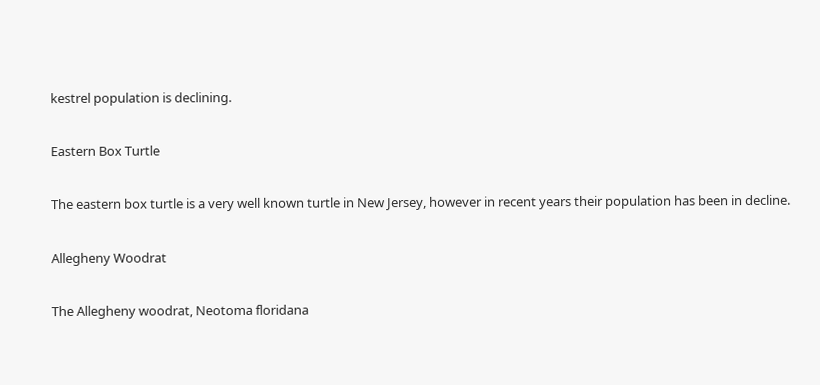kestrel population is declining.

Eastern Box Turtle

The eastern box turtle is a very well known turtle in New Jersey, however in recent years their population has been in decline.

Allegheny Woodrat

The Allegheny woodrat, Neotoma floridana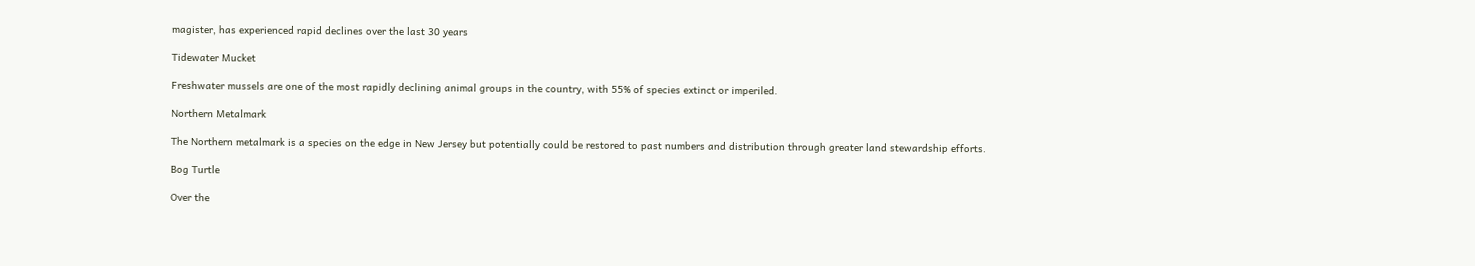magister, has experienced rapid declines over the last 30 years

Tidewater Mucket

Freshwater mussels are one of the most rapidly declining animal groups in the country, with 55% of species extinct or imperiled.

Northern Metalmark

The Northern metalmark is a species on the edge in New Jersey but potentially could be restored to past numbers and distribution through greater land stewardship efforts.

Bog Turtle

Over the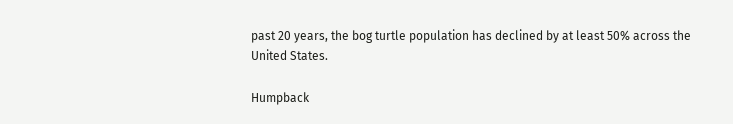past 20 years, the bog turtle population has declined by at least 50% across the United States.

Humpback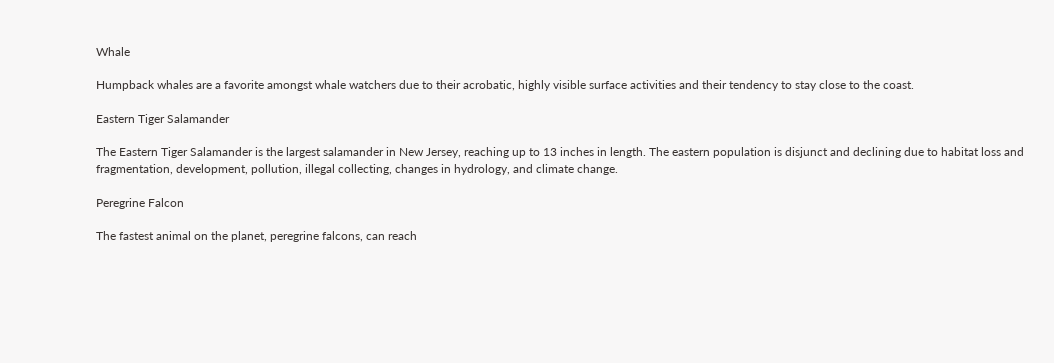Whale

Humpback whales are a favorite amongst whale watchers due to their acrobatic, highly visible surface activities and their tendency to stay close to the coast.

Eastern Tiger Salamander

The Eastern Tiger Salamander is the largest salamander in New Jersey, reaching up to 13 inches in length. The eastern population is disjunct and declining due to habitat loss and fragmentation, development, pollution, illegal collecting, changes in hydrology, and climate change.

Peregrine Falcon

The fastest animal on the planet, peregrine falcons, can reach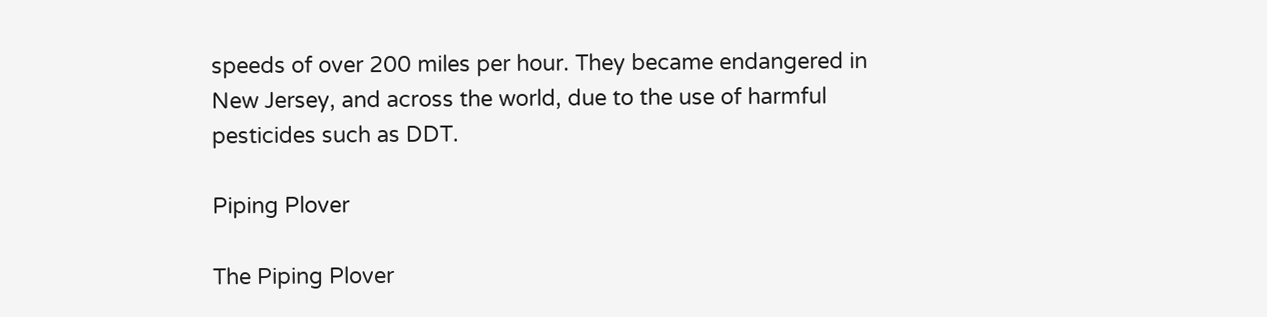speeds of over 200 miles per hour. They became endangered in New Jersey, and across the world, due to the use of harmful pesticides such as DDT.

Piping Plover

The Piping Plover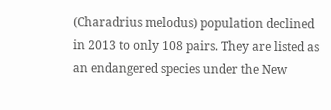(Charadrius melodus) population declined in 2013 to only 108 pairs. They are listed as an endangered species under the New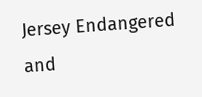Jersey Endangered and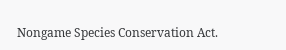Nongame Species Conservation Act.